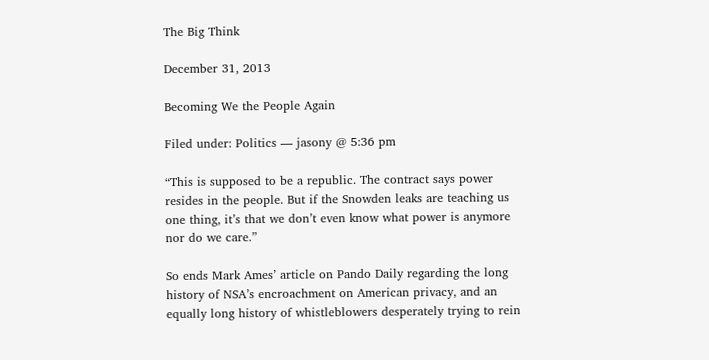The Big Think

December 31, 2013

Becoming We the People Again

Filed under: Politics — jasony @ 5:36 pm

“This is supposed to be a republic. The contract says power resides in the people. But if the Snowden leaks are teaching us one thing, it’s that we don’t even know what power is anymore nor do we care.”

So ends Mark Ames’ article on Pando Daily regarding the long history of NSA’s encroachment on American privacy, and an equally long history of whistleblowers desperately trying to rein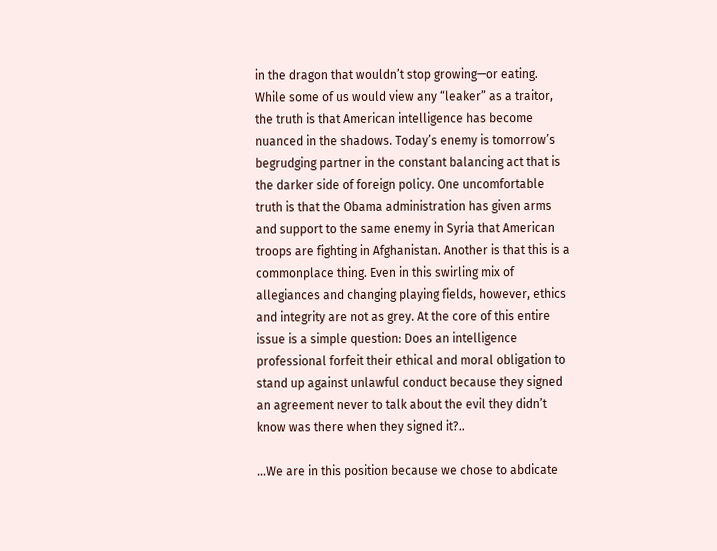in the dragon that wouldn’t stop growing—or eating. While some of us would view any “leaker” as a traitor, the truth is that American intelligence has become nuanced in the shadows. Today’s enemy is tomorrow’s begrudging partner in the constant balancing act that is the darker side of foreign policy. One uncomfortable truth is that the Obama administration has given arms and support to the same enemy in Syria that American troops are fighting in Afghanistan. Another is that this is a commonplace thing. Even in this swirling mix of allegiances and changing playing fields, however, ethics and integrity are not as grey. At the core of this entire issue is a simple question: Does an intelligence professional forfeit their ethical and moral obligation to stand up against unlawful conduct because they signed an agreement never to talk about the evil they didn’t know was there when they signed it?..

…We are in this position because we chose to abdicate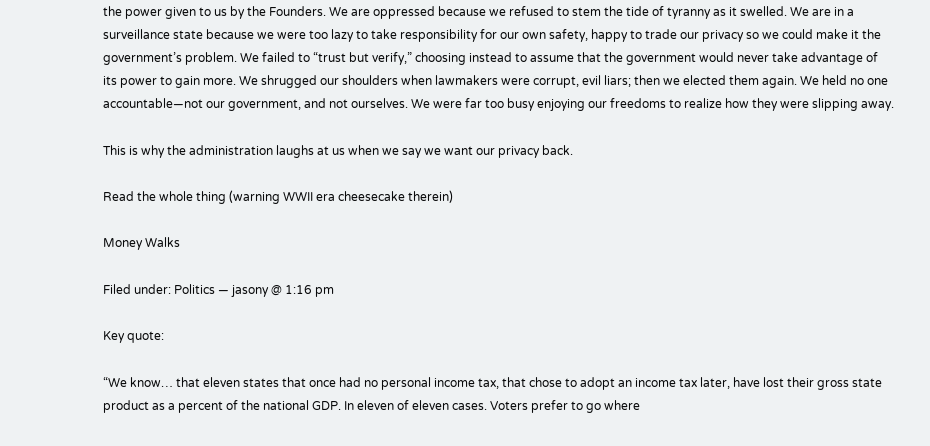the power given to us by the Founders. We are oppressed because we refused to stem the tide of tyranny as it swelled. We are in a surveillance state because we were too lazy to take responsibility for our own safety, happy to trade our privacy so we could make it the government’s problem. We failed to “trust but verify,” choosing instead to assume that the government would never take advantage of its power to gain more. We shrugged our shoulders when lawmakers were corrupt, evil liars; then we elected them again. We held no one accountable—not our government, and not ourselves. We were far too busy enjoying our freedoms to realize how they were slipping away.

This is why the administration laughs at us when we say we want our privacy back.

Read the whole thing (warning WWII era cheesecake therein)

Money Walks

Filed under: Politics — jasony @ 1:16 pm

Key quote:

“We know… that eleven states that once had no personal income tax, that chose to adopt an income tax later, have lost their gross state product as a percent of the national GDP. In eleven of eleven cases. Voters prefer to go where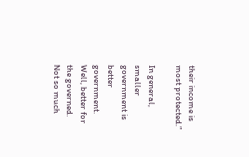their income is most protected.”

In general, smaller government is better government. Well, better for the governed. Not so much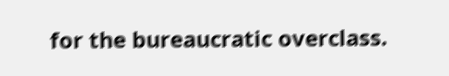for the bureaucratic overclass.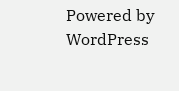Powered by WordPress